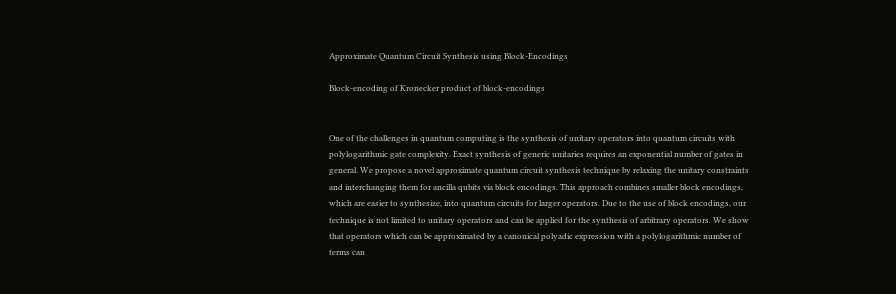Approximate Quantum Circuit Synthesis using Block-Encodings

Block-encoding of Kronecker product of block-encodings


One of the challenges in quantum computing is the synthesis of unitary operators into quantum circuits with polylogarithmic gate complexity. Exact synthesis of generic unitaries requires an exponential number of gates in general. We propose a novel approximate quantum circuit synthesis technique by relaxing the unitary constraints and interchanging them for ancilla qubits via block encodings. This approach combines smaller block encodings, which are easier to synthesize, into quantum circuits for larger operators. Due to the use of block encodings, our technique is not limited to unitary operators and can be applied for the synthesis of arbitrary operators. We show that operators which can be approximated by a canonical polyadic expression with a polylogarithmic number of terms can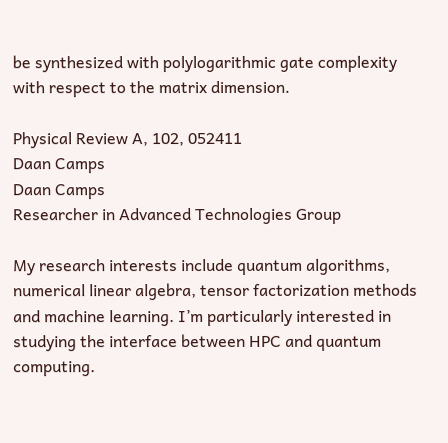be synthesized with polylogarithmic gate complexity with respect to the matrix dimension.

Physical Review A, 102, 052411
Daan Camps
Daan Camps
Researcher in Advanced Technologies Group

My research interests include quantum algorithms, numerical linear algebra, tensor factorization methods and machine learning. I’m particularly interested in studying the interface between HPC and quantum computing.